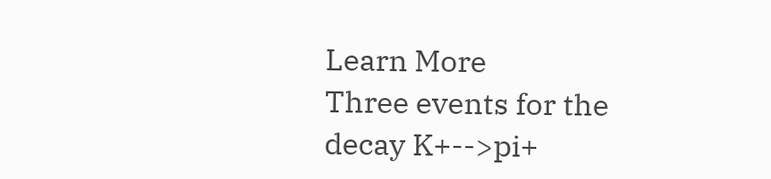Learn More
Three events for the decay K+-->pi+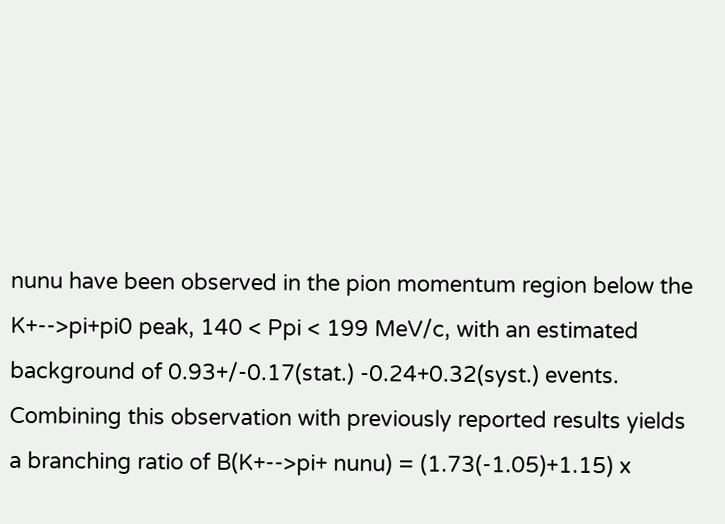nunu have been observed in the pion momentum region below the K+-->pi+pi0 peak, 140 < Ppi < 199 MeV/c, with an estimated background of 0.93+/-0.17(stat.) -0.24+0.32(syst.) events. Combining this observation with previously reported results yields a branching ratio of B(K+-->pi+ nunu) = (1.73(-1.05)+1.15) x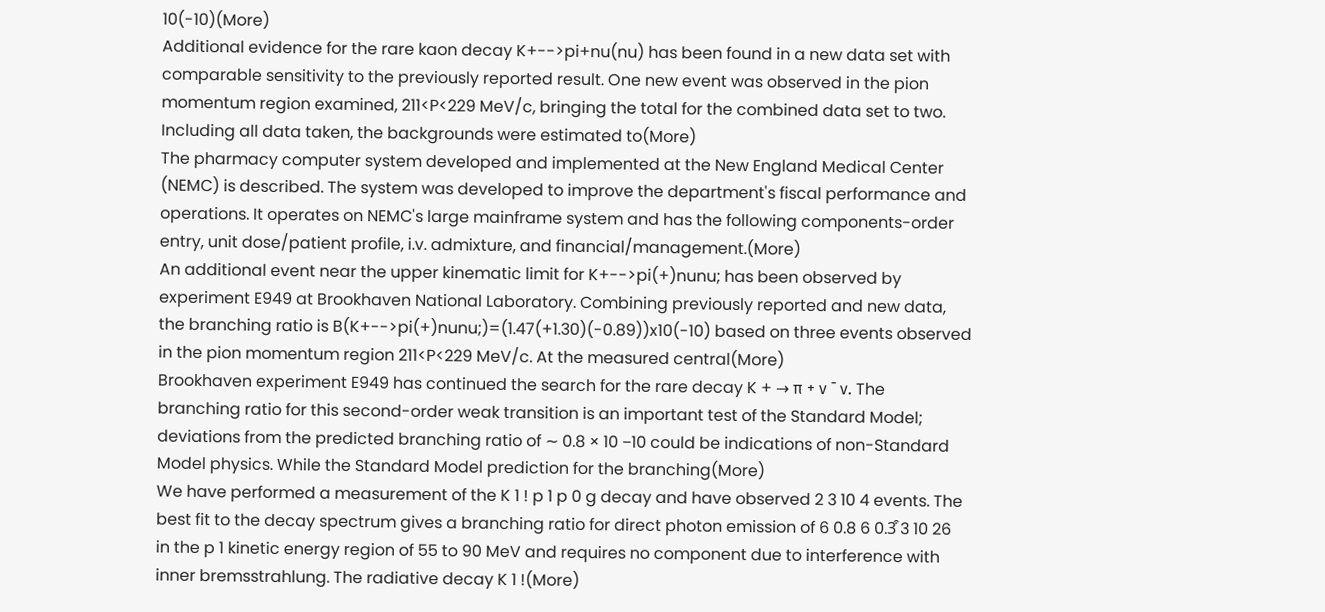10(-10)(More)
Additional evidence for the rare kaon decay K+-->pi+nu(nu) has been found in a new data set with comparable sensitivity to the previously reported result. One new event was observed in the pion momentum region examined, 211<P<229 MeV/c, bringing the total for the combined data set to two. Including all data taken, the backgrounds were estimated to(More)
The pharmacy computer system developed and implemented at the New England Medical Center (NEMC) is described. The system was developed to improve the department's fiscal performance and operations. It operates on NEMC's large mainframe system and has the following components-order entry, unit dose/patient profile, i.v. admixture, and financial/management.(More)
An additional event near the upper kinematic limit for K+-->pi(+)nunu; has been observed by experiment E949 at Brookhaven National Laboratory. Combining previously reported and new data, the branching ratio is B(K+-->pi(+)nunu;)=(1.47(+1.30)(-0.89))x10(-10) based on three events observed in the pion momentum region 211<P<229 MeV/c. At the measured central(More)
Brookhaven experiment E949 has continued the search for the rare decay K + → π + ν ¯ ν. The branching ratio for this second-order weak transition is an important test of the Standard Model; deviations from the predicted branching ratio of ∼ 0.8 × 10 −10 could be indications of non-Standard Model physics. While the Standard Model prediction for the branching(More)
We have performed a measurement of the K 1 ! p 1 p 0 g decay and have observed 2 3 10 4 events. The best fit to the decay spectrum gives a branching ratio for direct photon emission of 6 0.8 6 0.3͒ 3 10 26 in the p 1 kinetic energy region of 55 to 90 MeV and requires no component due to interference with inner bremsstrahlung. The radiative decay K 1 !(More)